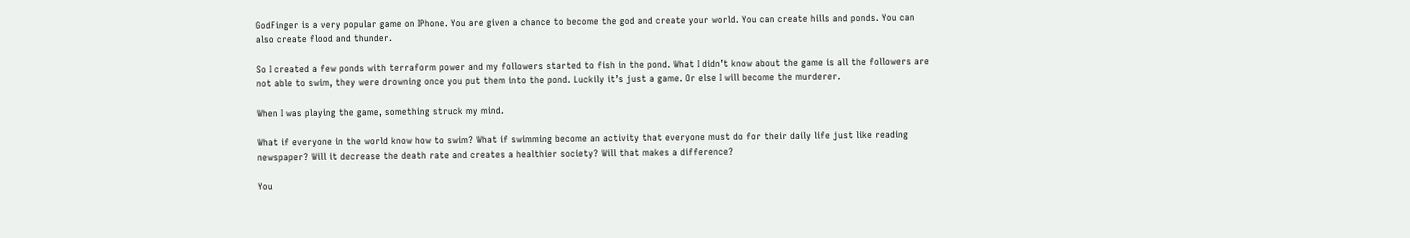GodFinger is a very popular game on IPhone. You are given a chance to become the god and create your world. You can create hills and ponds. You can also create flood and thunder.

So I created a few ponds with terraform power and my followers started to fish in the pond. What I didn’t know about the game is all the followers are not able to swim, they were drowning once you put them into the pond. Luckily it’s just a game. Or else I will become the murderer.

When I was playing the game, something struck my mind.

What if everyone in the world know how to swim? What if swimming become an activity that everyone must do for their daily life just like reading newspaper? Will it decrease the death rate and creates a healthier society? Will that makes a difference?

You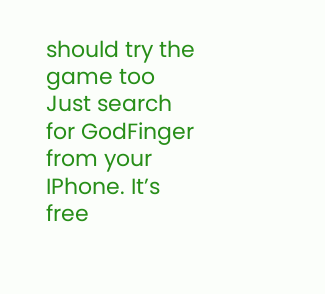should try the game too  Just search for GodFinger from your IPhone. It’s free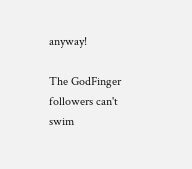anyway!

The GodFinger followers can't swim